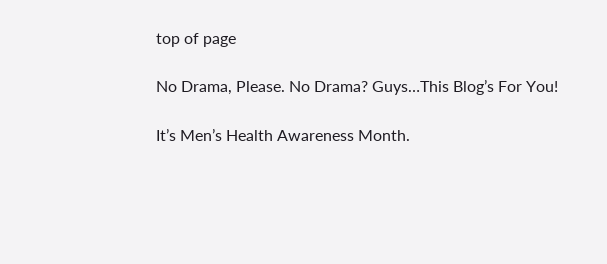top of page

No Drama, Please. No Drama? Guys…This Blog’s For You!

It’s Men’s Health Awareness Month.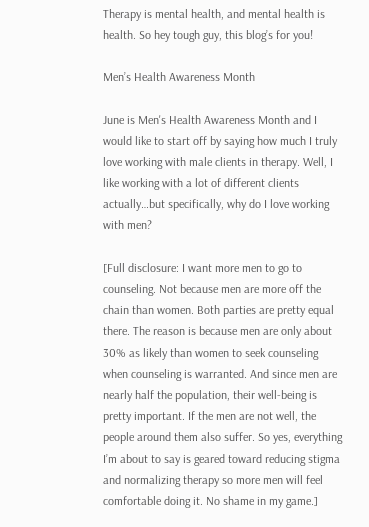Therapy is mental health, and mental health is health. So hey tough guy, this blog’s for you!

Men’s Health Awareness Month

June is Men's Health Awareness Month and I would like to start off by saying how much I truly love working with male clients in therapy. Well, I like working with a lot of different clients actually…but specifically, why do I love working with men?

[Full disclosure: I want more men to go to counseling. Not because men are more off the chain than women. Both parties are pretty equal there. The reason is because men are only about 30% as likely than women to seek counseling when counseling is warranted. And since men are nearly half the population, their well-being is pretty important. If the men are not well, the people around them also suffer. So yes, everything I’m about to say is geared toward reducing stigma and normalizing therapy so more men will feel comfortable doing it. No shame in my game.]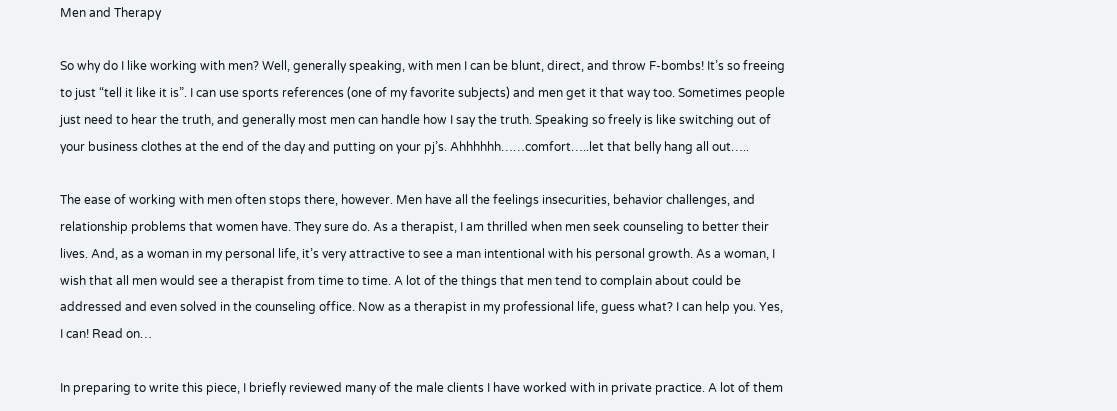Men and Therapy

So why do I like working with men? Well, generally speaking, with men I can be blunt, direct, and throw F-bombs! It’s so freeing to just “tell it like it is”. I can use sports references (one of my favorite subjects) and men get it that way too. Sometimes people just need to hear the truth, and generally most men can handle how I say the truth. Speaking so freely is like switching out of your business clothes at the end of the day and putting on your pj’s. Ahhhhhh……comfort…..let that belly hang all out…..

The ease of working with men often stops there, however. Men have all the feelings insecurities, behavior challenges, and relationship problems that women have. They sure do. As a therapist, I am thrilled when men seek counseling to better their lives. And, as a woman in my personal life, it’s very attractive to see a man intentional with his personal growth. As a woman, I wish that all men would see a therapist from time to time. A lot of the things that men tend to complain about could be addressed and even solved in the counseling office. Now as a therapist in my professional life, guess what? I can help you. Yes, I can! Read on…

In preparing to write this piece, I briefly reviewed many of the male clients I have worked with in private practice. A lot of them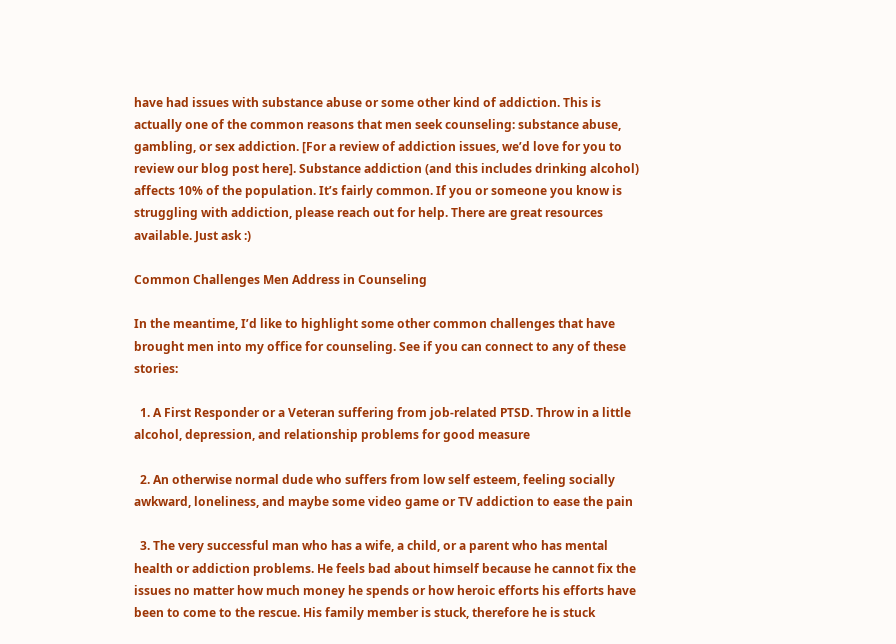have had issues with substance abuse or some other kind of addiction. This is actually one of the common reasons that men seek counseling: substance abuse, gambling, or sex addiction. [For a review of addiction issues, we’d love for you to review our blog post here]. Substance addiction (and this includes drinking alcohol) affects 10% of the population. It’s fairly common. If you or someone you know is struggling with addiction, please reach out for help. There are great resources available. Just ask :)

Common Challenges Men Address in Counseling

In the meantime, I’d like to highlight some other common challenges that have brought men into my office for counseling. See if you can connect to any of these stories:

  1. A First Responder or a Veteran suffering from job-related PTSD. Throw in a little alcohol, depression, and relationship problems for good measure

  2. An otherwise normal dude who suffers from low self esteem, feeling socially awkward, loneliness, and maybe some video game or TV addiction to ease the pain

  3. The very successful man who has a wife, a child, or a parent who has mental health or addiction problems. He feels bad about himself because he cannot fix the issues no matter how much money he spends or how heroic efforts his efforts have been to come to the rescue. His family member is stuck, therefore he is stuck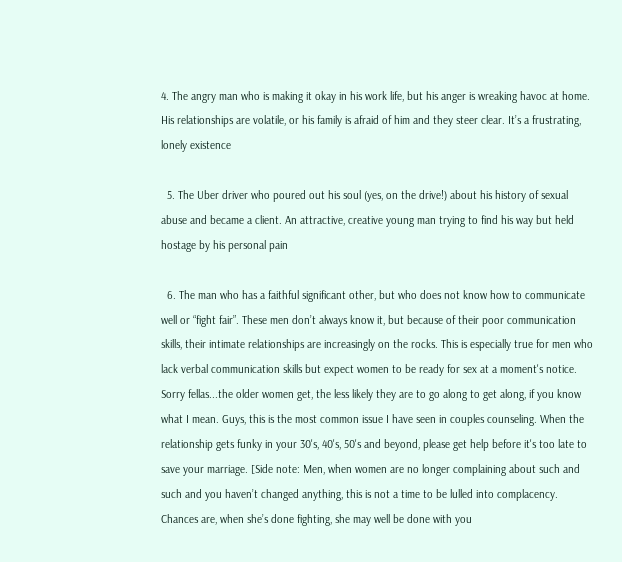4. The angry man who is making it okay in his work life, but his anger is wreaking havoc at home. His relationships are volatile, or his family is afraid of him and they steer clear. It’s a frustrating, lonely existence

  5. The Uber driver who poured out his soul (yes, on the drive!) about his history of sexual abuse and became a client. An attractive, creative young man trying to find his way but held hostage by his personal pain

  6. The man who has a faithful significant other, but who does not know how to communicate well or “fight fair”. These men don’t always know it, but because of their poor communication skills, their intimate relationships are increasingly on the rocks. This is especially true for men who lack verbal communication skills but expect women to be ready for sex at a moment's notice. Sorry fellas...the older women get, the less likely they are to go along to get along, if you know what I mean. Guys, this is the most common issue I have seen in couples counseling. When the relationship gets funky in your 30's, 40's, 50's and beyond, please get help before it's too late to save your marriage. [Side note: Men, when women are no longer complaining about such and such and you haven’t changed anything, this is not a time to be lulled into complacency. Chances are, when she’s done fighting, she may well be done with you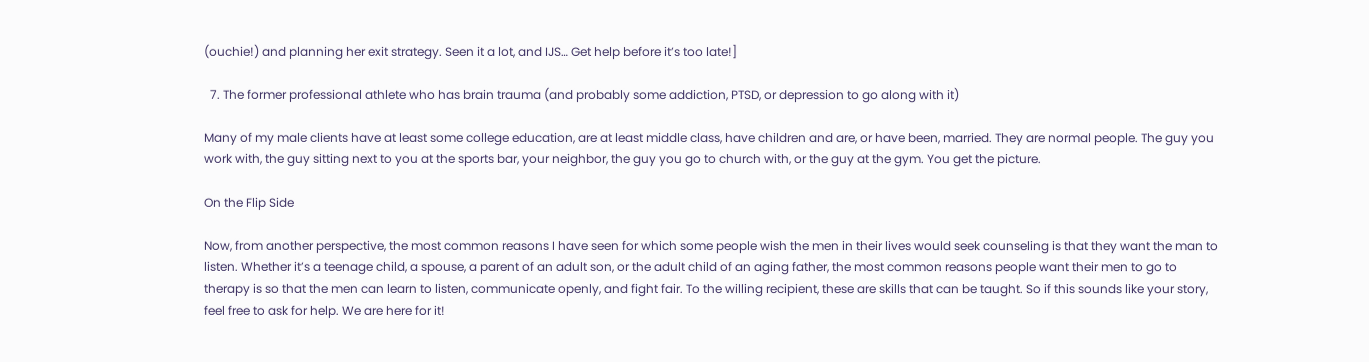(ouchie!) and planning her exit strategy. Seen it a lot, and IJS… Get help before it’s too late!]

  7. The former professional athlete who has brain trauma (and probably some addiction, PTSD, or depression to go along with it)

Many of my male clients have at least some college education, are at least middle class, have children and are, or have been, married. They are normal people. The guy you work with, the guy sitting next to you at the sports bar, your neighbor, the guy you go to church with, or the guy at the gym. You get the picture.

On the Flip Side

Now, from another perspective, the most common reasons I have seen for which some people wish the men in their lives would seek counseling is that they want the man to listen. Whether it’s a teenage child, a spouse, a parent of an adult son, or the adult child of an aging father, the most common reasons people want their men to go to therapy is so that the men can learn to listen, communicate openly, and fight fair. To the willing recipient, these are skills that can be taught. So if this sounds like your story, feel free to ask for help. We are here for it!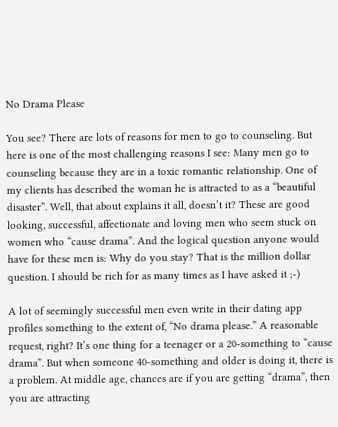No Drama Please

You see? There are lots of reasons for men to go to counseling. But here is one of the most challenging reasons I see: Many men go to counseling because they are in a toxic romantic relationship. One of my clients has described the woman he is attracted to as a “beautiful disaster”. Well, that about explains it all, doesn’t it? These are good looking, successful, affectionate and loving men who seem stuck on women who “cause drama”. And the logical question anyone would have for these men is: Why do you stay? That is the million dollar question. I should be rich for as many times as I have asked it ;-)

A lot of seemingly successful men even write in their dating app profiles something to the extent of, “No drama please.” A reasonable request, right? It’s one thing for a teenager or a 20-something to “cause drama”. But when someone 40-something and older is doing it, there is a problem. At middle age, chances are if you are getting “drama”, then you are attracting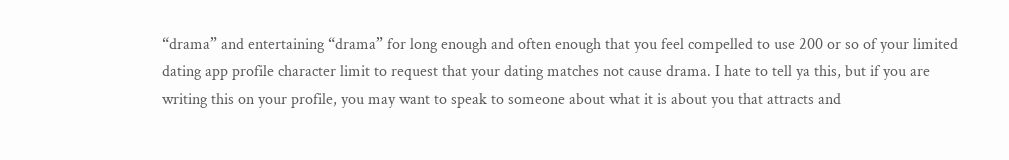“drama” and entertaining “drama” for long enough and often enough that you feel compelled to use 200 or so of your limited dating app profile character limit to request that your dating matches not cause drama. I hate to tell ya this, but if you are writing this on your profile, you may want to speak to someone about what it is about you that attracts and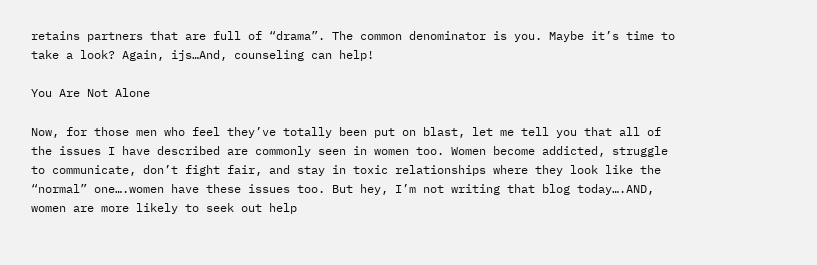retains partners that are full of “drama”. The common denominator is you. Maybe it’s time to take a look? Again, ijs…And, counseling can help!

You Are Not Alone

Now, for those men who feel they’ve totally been put on blast, let me tell you that all of the issues I have described are commonly seen in women too. Women become addicted, struggle to communicate, don’t fight fair, and stay in toxic relationships where they look like the “normal” one….women have these issues too. But hey, I’m not writing that blog today….AND, women are more likely to seek out help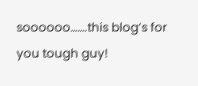soooooo…….this blog’s for you tough guy!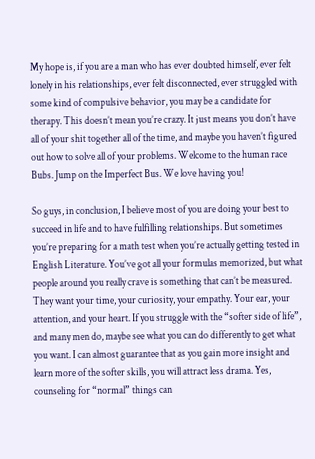My hope is, if you are a man who has ever doubted himself, ever felt lonely in his relationships, ever felt disconnected, ever struggled with some kind of compulsive behavior, you may be a candidate for therapy. This doesn’t mean you’re crazy. It just means you don’t have all of your shit together all of the time, and maybe you haven’t figured out how to solve all of your problems. Welcome to the human race Bubs. Jump on the Imperfect Bus. We love having you!

So guys, in conclusion, I believe most of you are doing your best to succeed in life and to have fulfilling relationships. But sometimes you’re preparing for a math test when you’re actually getting tested in English Literature. You’ve got all your formulas memorized, but what people around you really crave is something that can’t be measured. They want your time, your curiosity, your empathy. Your ear, your attention, and your heart. If you struggle with the “softer side of life”, and many men do, maybe see what you can do differently to get what you want. I can almost guarantee that as you gain more insight and learn more of the softer skills, you will attract less drama. Yes, counseling for “normal” things can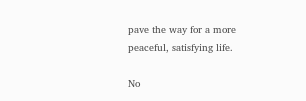pave the way for a more peaceful, satisfying life.

No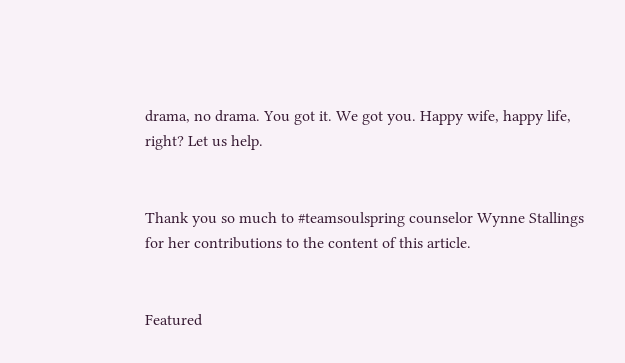drama, no drama. You got it. We got you. Happy wife, happy life, right? Let us help.


Thank you so much to #teamsoulspring counselor Wynne Stallings for her contributions to the content of this article.


Featured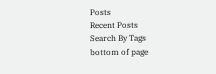Posts
Recent Posts
Search By Tags
bottom of page